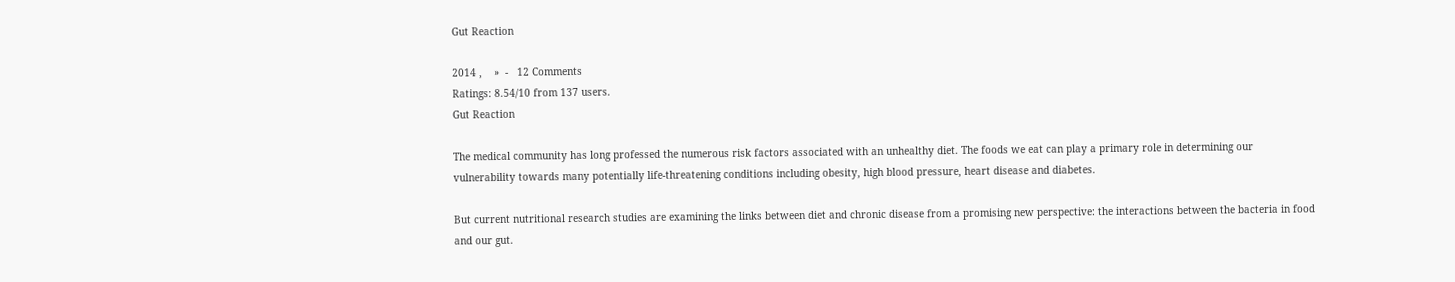Gut Reaction

2014 ,    »  -   12 Comments
Ratings: 8.54/10 from 137 users.
Gut Reaction

The medical community has long professed the numerous risk factors associated with an unhealthy diet. The foods we eat can play a primary role in determining our vulnerability towards many potentially life-threatening conditions including obesity, high blood pressure, heart disease and diabetes.

But current nutritional research studies are examining the links between diet and chronic disease from a promising new perspective: the interactions between the bacteria in food and our gut.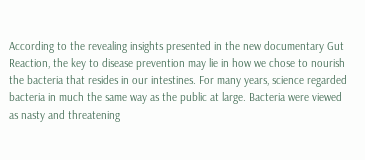According to the revealing insights presented in the new documentary Gut Reaction, the key to disease prevention may lie in how we chose to nourish the bacteria that resides in our intestines. For many years, science regarded bacteria in much the same way as the public at large. Bacteria were viewed as nasty and threatening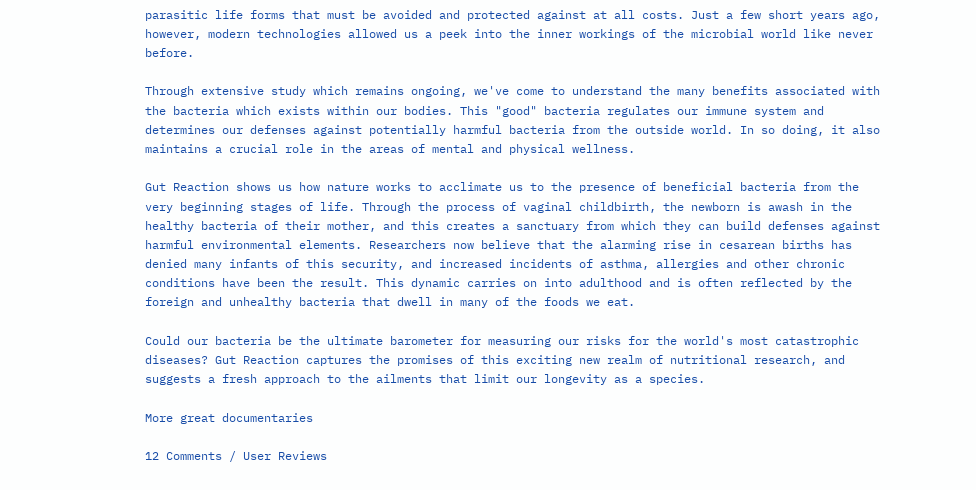parasitic life forms that must be avoided and protected against at all costs. Just a few short years ago, however, modern technologies allowed us a peek into the inner workings of the microbial world like never before.

Through extensive study which remains ongoing, we've come to understand the many benefits associated with the bacteria which exists within our bodies. This "good" bacteria regulates our immune system and determines our defenses against potentially harmful bacteria from the outside world. In so doing, it also maintains a crucial role in the areas of mental and physical wellness.

Gut Reaction shows us how nature works to acclimate us to the presence of beneficial bacteria from the very beginning stages of life. Through the process of vaginal childbirth, the newborn is awash in the healthy bacteria of their mother, and this creates a sanctuary from which they can build defenses against harmful environmental elements. Researchers now believe that the alarming rise in cesarean births has denied many infants of this security, and increased incidents of asthma, allergies and other chronic conditions have been the result. This dynamic carries on into adulthood and is often reflected by the foreign and unhealthy bacteria that dwell in many of the foods we eat.

Could our bacteria be the ultimate barometer for measuring our risks for the world's most catastrophic diseases? Gut Reaction captures the promises of this exciting new realm of nutritional research, and suggests a fresh approach to the ailments that limit our longevity as a species.

More great documentaries

12 Comments / User Reviews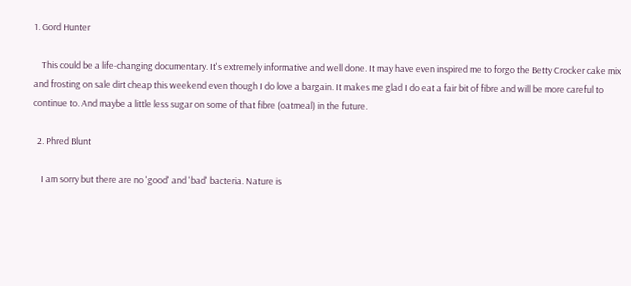1. Gord Hunter

    This could be a life-changing documentary. It's extremely informative and well done. It may have even inspired me to forgo the Betty Crocker cake mix and frosting on sale dirt cheap this weekend even though I do love a bargain. It makes me glad I do eat a fair bit of fibre and will be more careful to continue to. And maybe a little less sugar on some of that fibre (oatmeal) in the future.

  2. Phred Blunt

    I am sorry but there are no 'good' and 'bad' bacteria. Nature is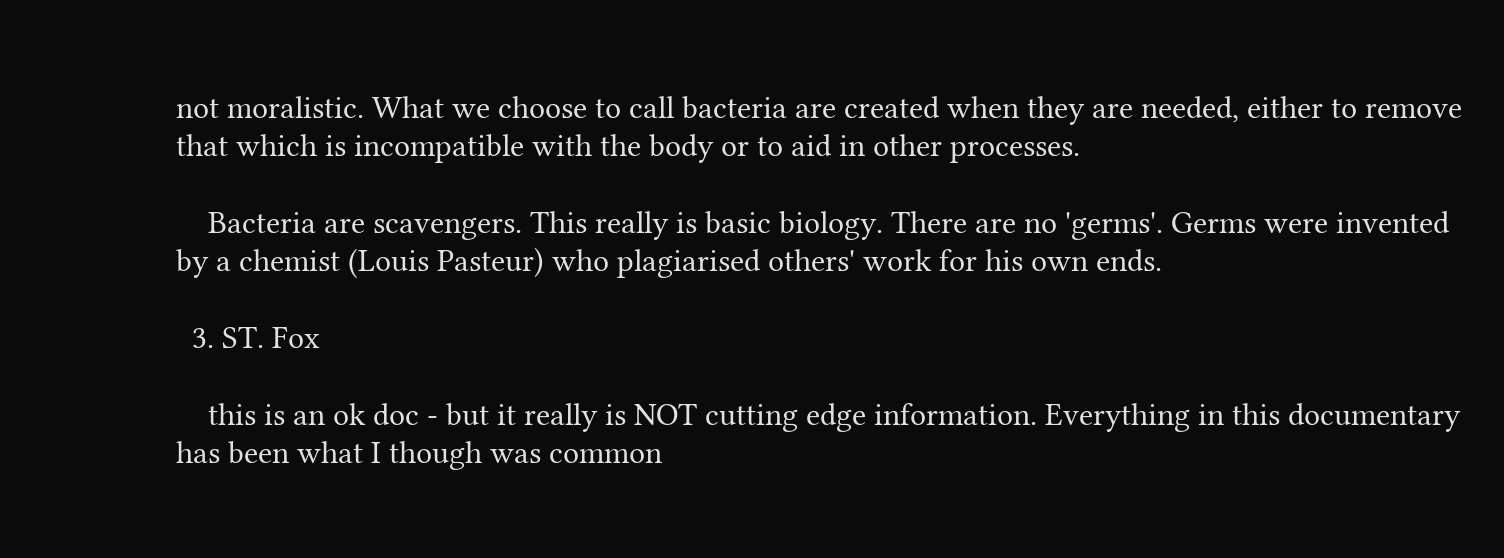not moralistic. What we choose to call bacteria are created when they are needed, either to remove that which is incompatible with the body or to aid in other processes.

    Bacteria are scavengers. This really is basic biology. There are no 'germs'. Germs were invented by a chemist (Louis Pasteur) who plagiarised others' work for his own ends.

  3. ST. Fox

    this is an ok doc - but it really is NOT cutting edge information. Everything in this documentary has been what I though was common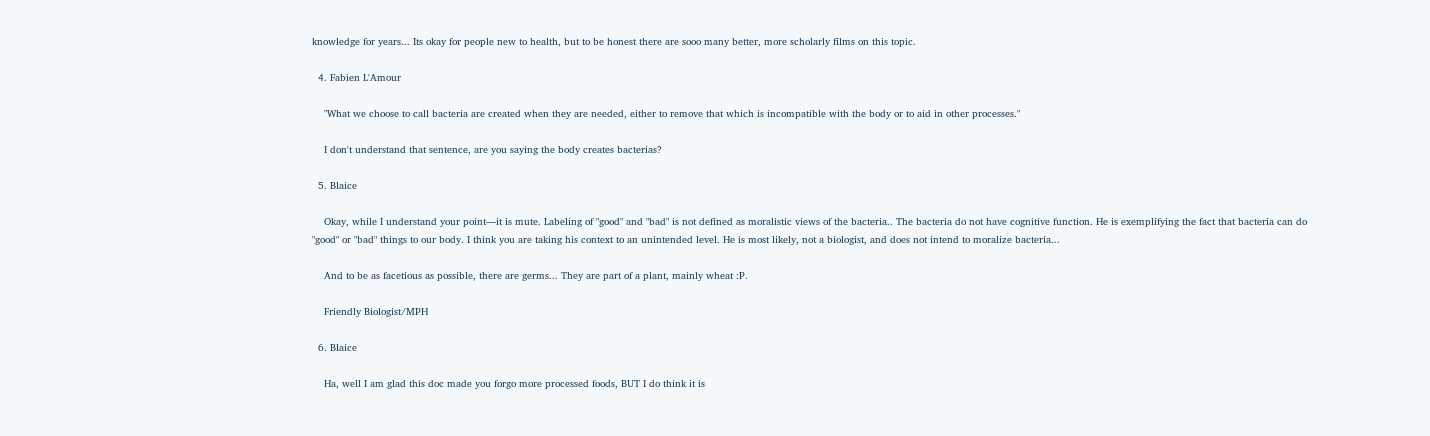knowledge for years... Its okay for people new to health, but to be honest there are sooo many better, more scholarly films on this topic.

  4. Fabien L'Amour

    "What we choose to call bacteria are created when they are needed, either to remove that which is incompatible with the body or to aid in other processes."

    I don't understand that sentence, are you saying the body creates bacterias?

  5. Blaice

    Okay, while I understand your point—it is mute. Labeling of "good" and "bad" is not defined as moralistic views of the bacteria.. The bacteria do not have cognitive function. He is exemplifying the fact that bacteria can do "good" or "bad" things to our body. I think you are taking his context to an unintended level. He is most likely, not a biologist, and does not intend to moralize bacteria...

    And to be as facetious as possible, there are germs... They are part of a plant, mainly wheat :P.

    Friendly Biologist/MPH

  6. Blaice

    Ha, well I am glad this doc made you forgo more processed foods, BUT I do think it is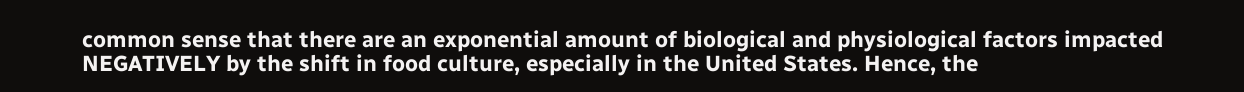common sense that there are an exponential amount of biological and physiological factors impacted NEGATIVELY by the shift in food culture, especially in the United States. Hence, the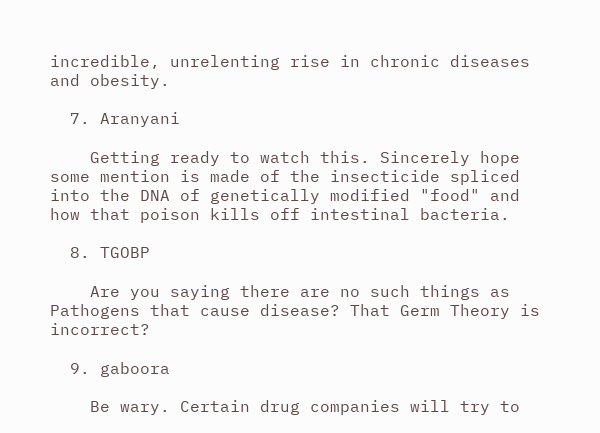incredible, unrelenting rise in chronic diseases and obesity.

  7. Aranyani

    Getting ready to watch this. Sincerely hope some mention is made of the insecticide spliced into the DNA of genetically modified "food" and how that poison kills off intestinal bacteria.

  8. TGOBP

    Are you saying there are no such things as Pathogens that cause disease? That Germ Theory is incorrect?

  9. gaboora

    Be wary. Certain drug companies will try to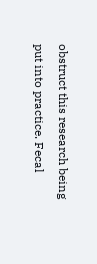obstruct this research being put into practice. Fecal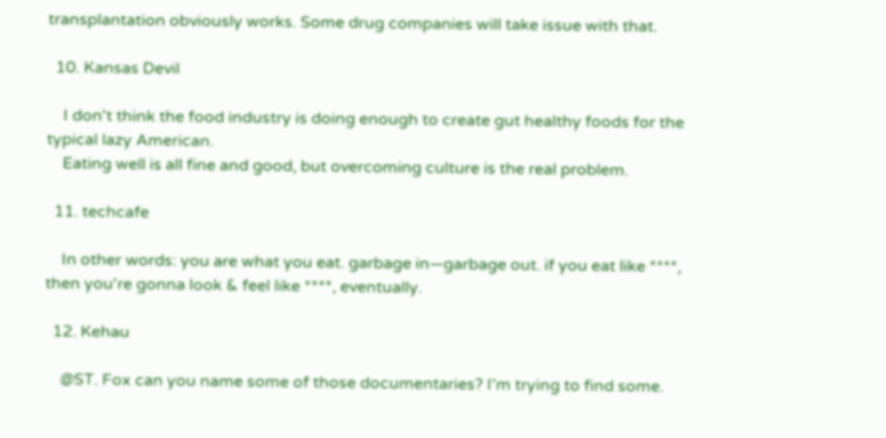transplantation obviously works. Some drug companies will take issue with that.

  10. Kansas Devil

    I don't think the food industry is doing enough to create gut healthy foods for the typical lazy American.
    Eating well is all fine and good, but overcoming culture is the real problem.

  11. techcafe

    In other words: you are what you eat. garbage in—garbage out. if you eat like ****, then you're gonna look & feel like ****, eventually.

  12. Kehau

    @ST. Fox can you name some of those documentaries? I'm trying to find some.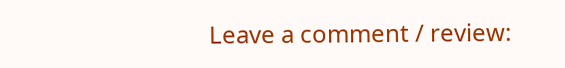Leave a comment / review: